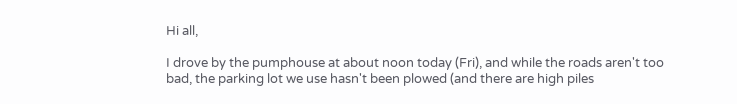Hi all,

I drove by the pumphouse at about noon today (Fri), and while the roads aren't too bad, the parking lot we use hasn't been plowed (and there are high piles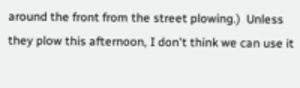around the front from the street plowing.)  Unless they plow this afternoon, I don't think we can use it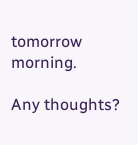tomorrow morning.

Any thoughts?